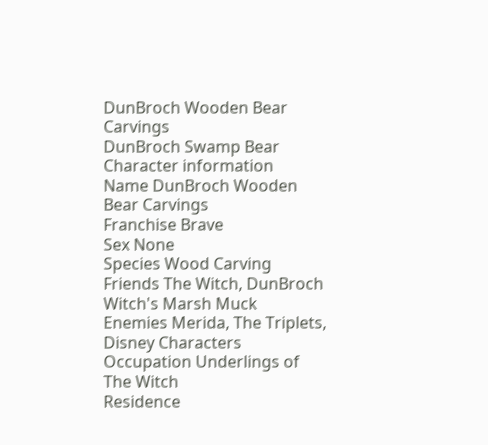DunBroch Wooden Bear Carvings
DunBroch Swamp Bear
Character information
Name DunBroch Wooden Bear Carvings
Franchise Brave
Sex None
Species Wood Carving
Friends The Witch, DunBroch Witch's Marsh Muck
Enemies Merida, The Triplets, Disney Characters
Occupation Underlings of The Witch
Residence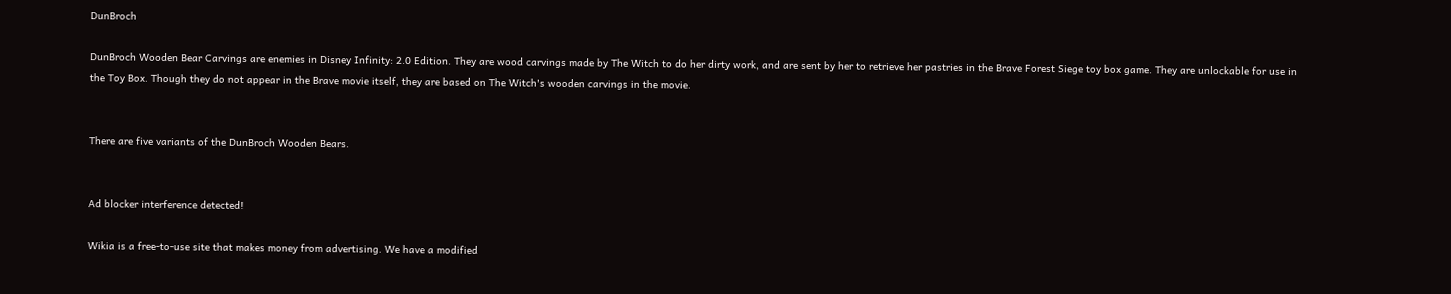DunBroch

DunBroch Wooden Bear Carvings are enemies in Disney Infinity: 2.0 Edition. They are wood carvings made by The Witch to do her dirty work, and are sent by her to retrieve her pastries in the Brave Forest Siege toy box game. They are unlockable for use in the Toy Box. Though they do not appear in the Brave movie itself, they are based on The Witch's wooden carvings in the movie.


There are five variants of the DunBroch Wooden Bears.


Ad blocker interference detected!

Wikia is a free-to-use site that makes money from advertising. We have a modified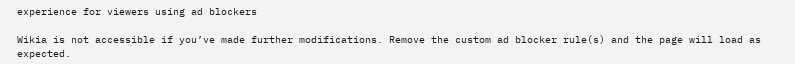experience for viewers using ad blockers

Wikia is not accessible if you’ve made further modifications. Remove the custom ad blocker rule(s) and the page will load as expected.